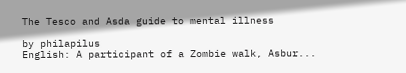The Tesco and Asda guide to mental illness

by philapilus
English: A participant of a Zombie walk, Asbur...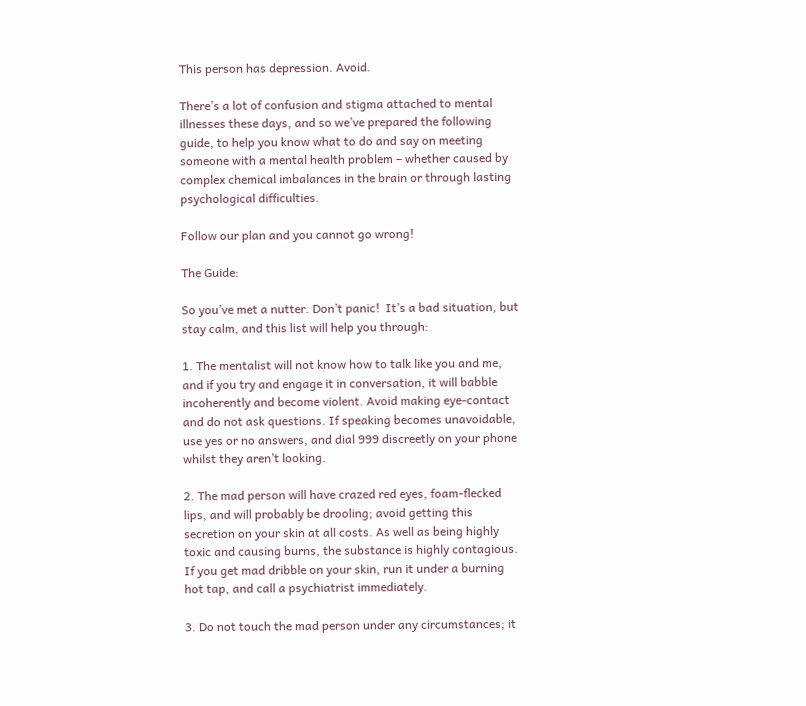This person has depression. Avoid.

There’s a lot of confusion and stigma attached to mental illnesses these days, and so we’ve prepared the following guide, to help you know what to do and say on meeting someone with a mental health problem – whether caused by complex chemical imbalances in the brain or through lasting psychological difficulties.

Follow our plan and you cannot go wrong!

The Guide:

So you’ve met a nutter. Don’t panic!  It’s a bad situation, but stay calm, and this list will help you through:

1. The mentalist will not know how to talk like you and me, and if you try and engage it in conversation, it will babble incoherently and become violent. Avoid making eye-contact and do not ask questions. If speaking becomes unavoidable, use yes or no answers, and dial 999 discreetly on your phone whilst they aren’t looking.

2. The mad person will have crazed red eyes, foam-flecked lips, and will probably be drooling; avoid getting this secretion on your skin at all costs. As well as being highly toxic and causing burns, the substance is highly contagious. If you get mad dribble on your skin, run it under a burning hot tap, and call a psychiatrist immediately.

3. Do not touch the mad person under any circumstances; it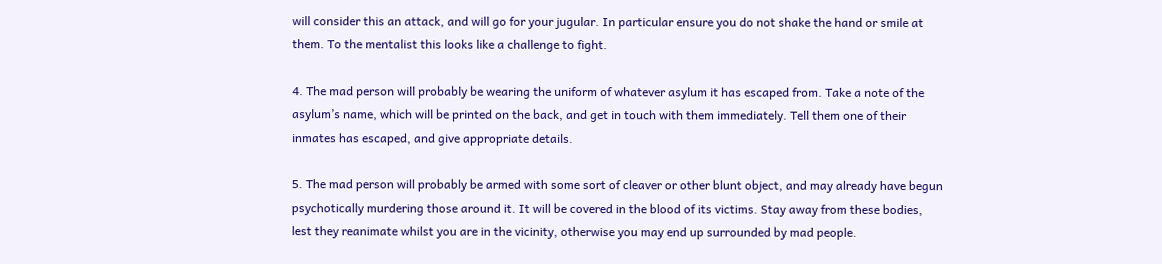will consider this an attack, and will go for your jugular. In particular ensure you do not shake the hand or smile at them. To the mentalist this looks like a challenge to fight.

4. The mad person will probably be wearing the uniform of whatever asylum it has escaped from. Take a note of the asylum’s name, which will be printed on the back, and get in touch with them immediately. Tell them one of their inmates has escaped, and give appropriate details.

5. The mad person will probably be armed with some sort of cleaver or other blunt object, and may already have begun psychotically murdering those around it. It will be covered in the blood of its victims. Stay away from these bodies, lest they reanimate whilst you are in the vicinity, otherwise you may end up surrounded by mad people.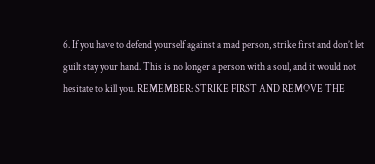6. If you have to defend yourself against a mad person, strike first and don’t let guilt stay your hand. This is no longer a person with a soul, and it would not hesitate to kill you. REMEMBER: STRIKE FIRST AND REMOVE THE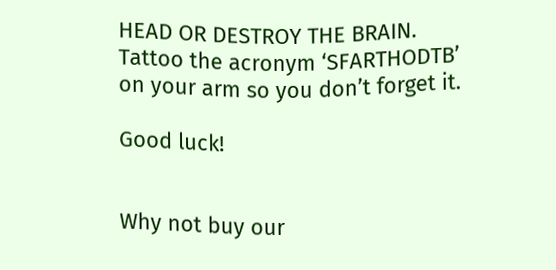HEAD OR DESTROY THE BRAIN.  Tattoo the acronym ‘SFARTHODTB’ on your arm so you don’t forget it.

Good luck!


Why not buy our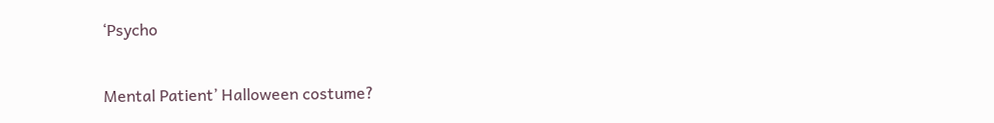‘Psycho

Mental Patient’ Halloween costume?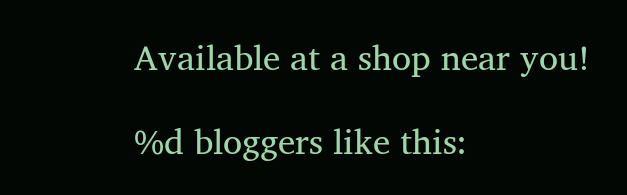Available at a shop near you!

%d bloggers like this: